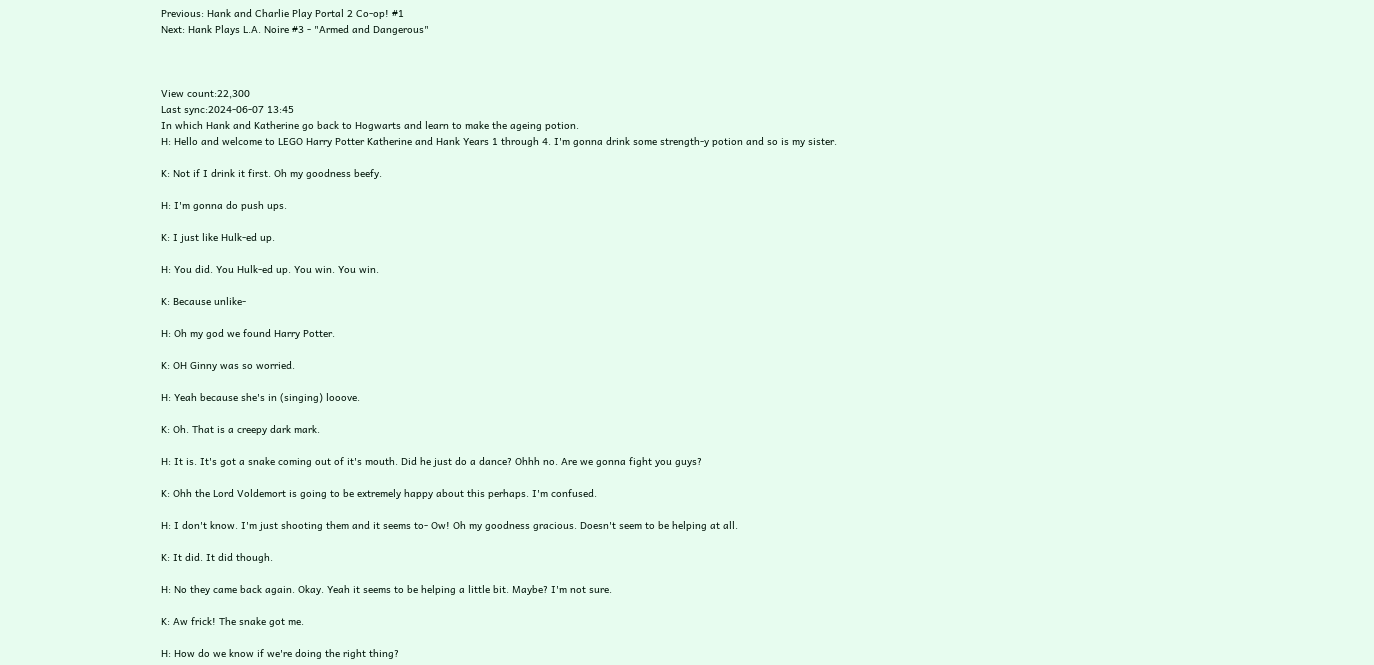Previous: Hank and Charlie Play Portal 2 Co-op! #1
Next: Hank Plays L.A. Noire #3 - "Armed and Dangerous"



View count:22,300
Last sync:2024-06-07 13:45
In which Hank and Katherine go back to Hogwarts and learn to make the ageing potion.
H: Hello and welcome to LEGO Harry Potter Katherine and Hank Years 1 through 4. I'm gonna drink some strength-y potion and so is my sister.

K: Not if I drink it first. Oh my goodness beefy.

H: I'm gonna do push ups.

K: I just like Hulk-ed up.

H: You did. You Hulk-ed up. You win. You win.

K: Because unlike-

H: Oh my god we found Harry Potter.

K: OH Ginny was so worried.

H: Yeah because she's in (singing) looove.

K: Oh. That is a creepy dark mark.

H: It is. It's got a snake coming out of it's mouth. Did he just do a dance? Ohhh no. Are we gonna fight you guys?

K: Ohh the Lord Voldemort is going to be extremely happy about this perhaps. I'm confused.

H: I don't know. I'm just shooting them and it seems to- Ow! Oh my goodness gracious. Doesn't seem to be helping at all.

K: It did. It did though.

H: No they came back again. Okay. Yeah it seems to be helping a little bit. Maybe? I'm not sure.

K: Aw frick! The snake got me.

H: How do we know if we're doing the right thing?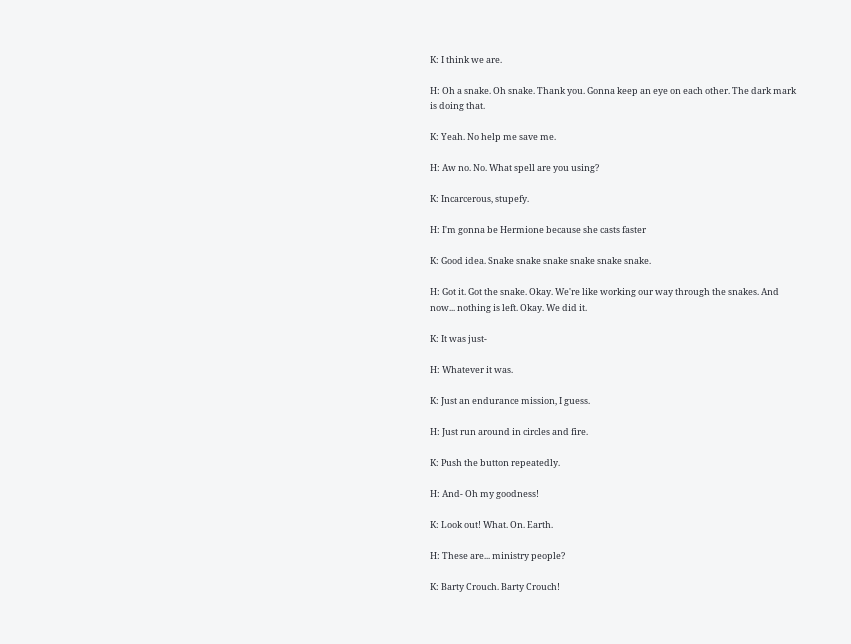K: I think we are.

H: Oh a snake. Oh snake. Thank you. Gonna keep an eye on each other. The dark mark is doing that.

K: Yeah. No help me save me.

H: Aw no. No. What spell are you using?

K: Incarcerous, stupefy.

H: I'm gonna be Hermione because she casts faster

K: Good idea. Snake snake snake snake snake snake.

H: Got it. Got the snake. Okay. We're like working our way through the snakes. And now... nothing is left. Okay. We did it.

K: It was just-

H: Whatever it was.

K: Just an endurance mission, I guess.

H: Just run around in circles and fire.

K: Push the button repeatedly.

H: And- Oh my goodness!

K: Look out! What. On. Earth.

H: These are... ministry people?

K: Barty Crouch. Barty Crouch!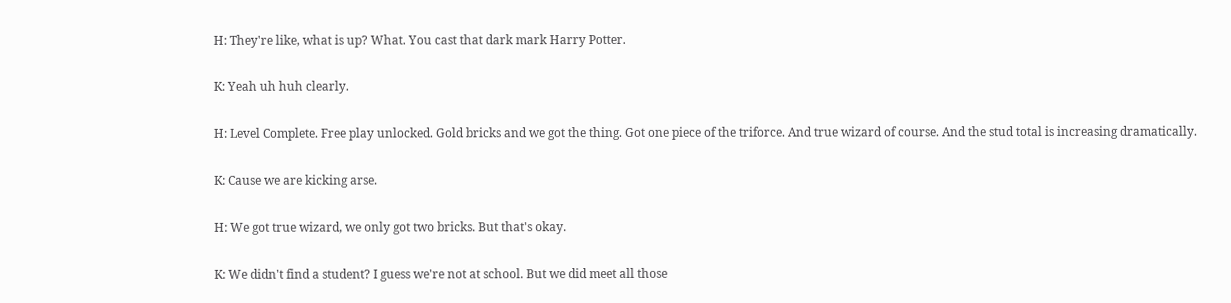H: They're like, what is up? What. You cast that dark mark Harry Potter.

K: Yeah uh huh clearly.

H: Level Complete. Free play unlocked. Gold bricks and we got the thing. Got one piece of the triforce. And true wizard of course. And the stud total is increasing dramatically.

K: Cause we are kicking arse.

H: We got true wizard, we only got two bricks. But that's okay.

K: We didn't find a student? I guess we're not at school. But we did meet all those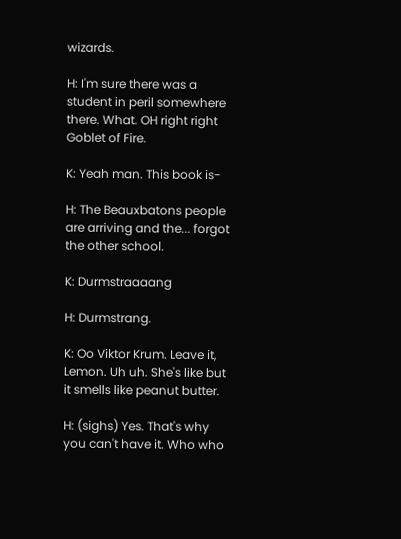wizards.

H: I'm sure there was a student in peril somewhere there. What. OH right right Goblet of Fire.

K: Yeah man. This book is-

H: The Beauxbatons people are arriving and the... forgot the other school.

K: Durmstraaaang

H: Durmstrang.

K: Oo Viktor Krum. Leave it, Lemon. Uh uh. She's like but it smells like peanut butter.

H: (sighs) Yes. That's why you can't have it. Who who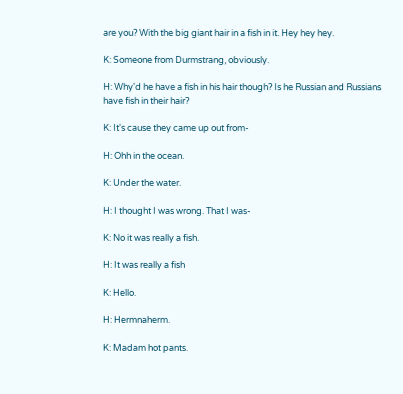are you? With the big giant hair in a fish in it. Hey hey hey.

K: Someone from Durmstrang, obviously.

H: Why'd he have a fish in his hair though? Is he Russian and Russians have fish in their hair?

K: It's cause they came up out from-

H: Ohh in the ocean.

K: Under the water.

H: I thought I was wrong. That I was-

K: No it was really a fish.

H: It was really a fish

K: Hello.

H: Hermnaherm.

K: Madam hot pants.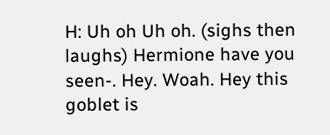H: Uh oh Uh oh. (sighs then laughs) Hermione have you seen-. Hey. Woah. Hey this goblet is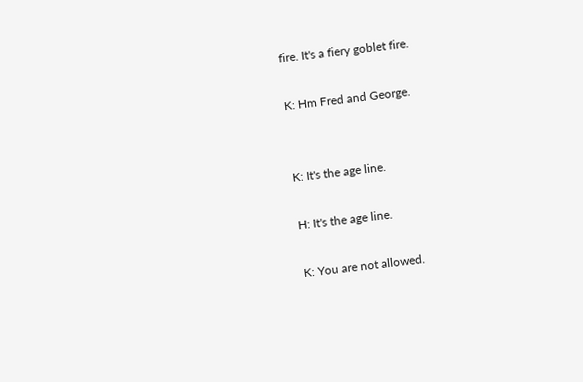fire. It's a fiery goblet fire.

K: Hm Fred and George.


K: It's the age line.

H: It's the age line.

K: You are not allowed.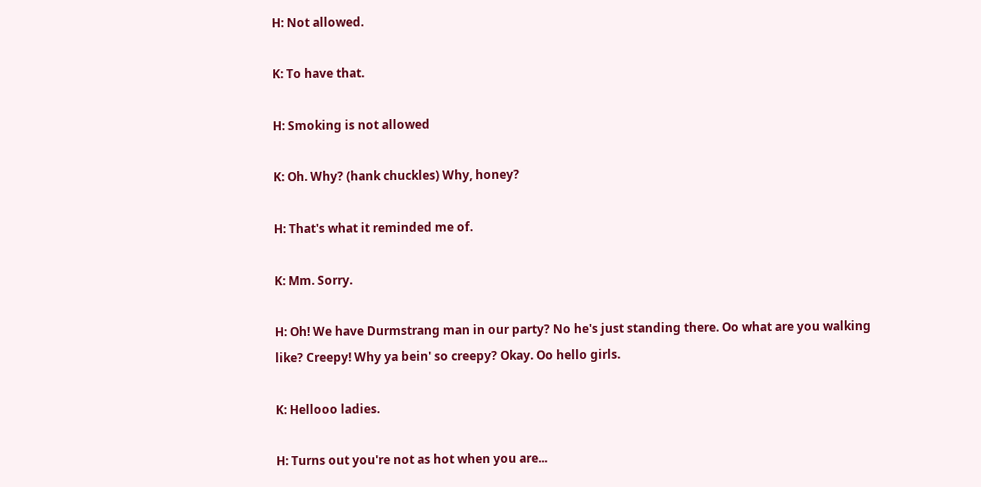H: Not allowed.

K: To have that.

H: Smoking is not allowed

K: Oh. Why? (hank chuckles) Why, honey?

H: That's what it reminded me of.

K: Mm. Sorry.

H: Oh! We have Durmstrang man in our party? No he's just standing there. Oo what are you walking like? Creepy! Why ya bein' so creepy? Okay. Oo hello girls.

K: Hellooo ladies.

H: Turns out you're not as hot when you are...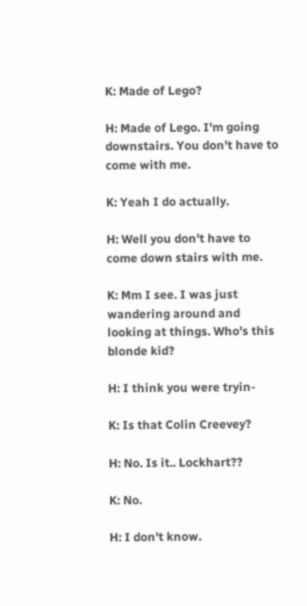K: Made of Lego?

H: Made of Lego. I'm going downstairs. You don't have to come with me.

K: Yeah I do actually.

H: Well you don't have to come down stairs with me.

K: Mm I see. I was just wandering around and looking at things. Who's this blonde kid?

H: I think you were tryin-

K: Is that Colin Creevey?

H: No. Is it.. Lockhart??

K: No.

H: I don't know.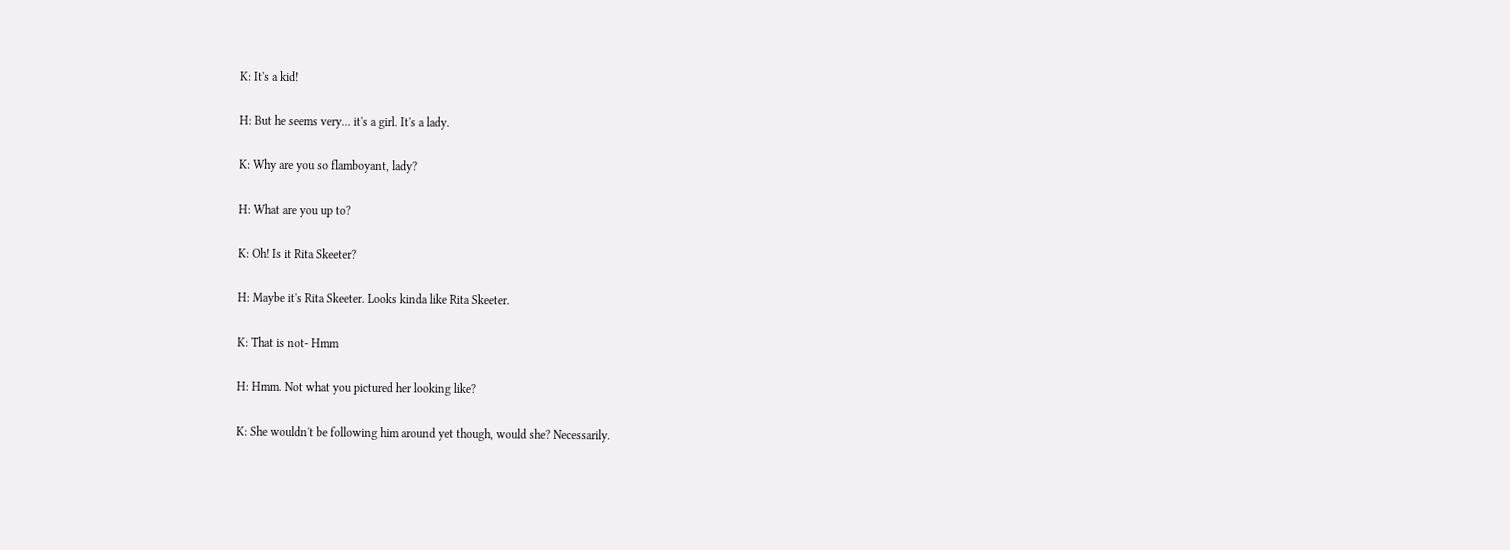K: It's a kid!

H: But he seems very... it's a girl. It's a lady.

K: Why are you so flamboyant, lady?

H: What are you up to?

K: Oh! Is it Rita Skeeter?

H: Maybe it's Rita Skeeter. Looks kinda like Rita Skeeter.

K: That is not- Hmm

H: Hmm. Not what you pictured her looking like?

K: She wouldn't be following him around yet though, would she? Necessarily.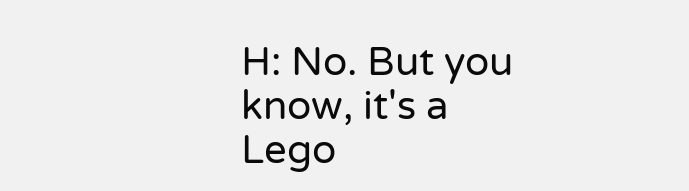H: No. But you know, it's a Lego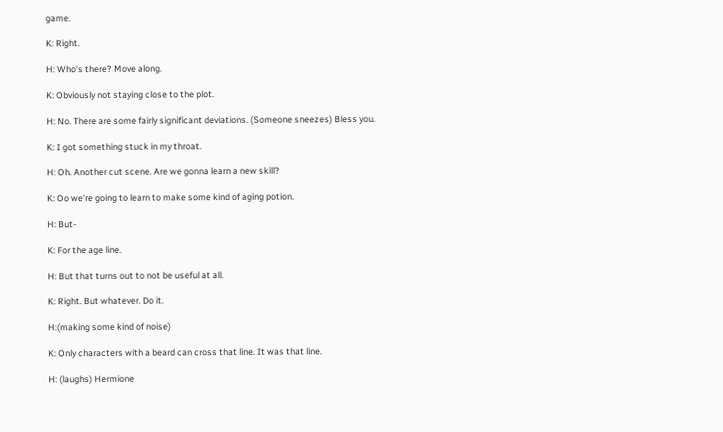game.

K: Right.

H: Who's there? Move along.

K: Obviously not staying close to the plot.

H: No. There are some fairly significant deviations. (Someone sneezes) Bless you.

K: I got something stuck in my throat.

H: Oh. Another cut scene. Are we gonna learn a new skill?

K: Oo we're going to learn to make some kind of aging potion.

H: But-

K: For the age line.

H: But that turns out to not be useful at all.

K: Right. But whatever. Do it.

H:(making some kind of noise)

K: Only characters with a beard can cross that line. It was that line.

H: (laughs) Hermione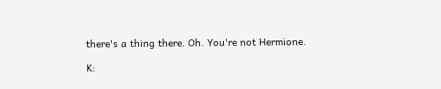there's a thing there. Oh. You're not Hermione.

K: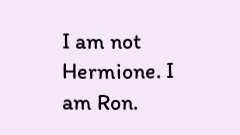I am not Hermione. I am Ron.